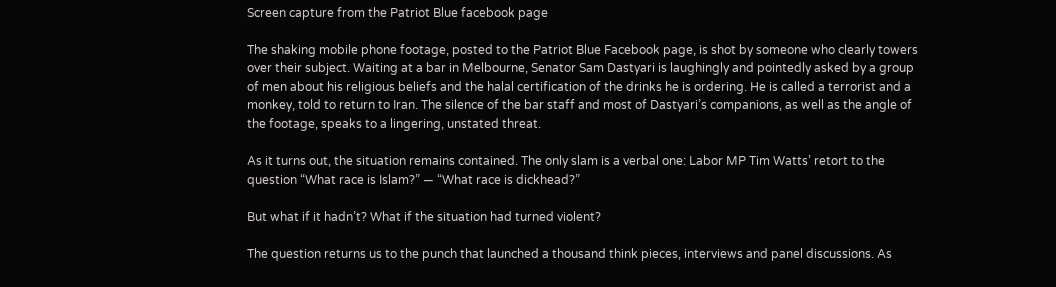Screen capture from the Patriot Blue facebook page

The shaking mobile phone footage, posted to the Patriot Blue Facebook page, is shot by someone who clearly towers over their subject. Waiting at a bar in Melbourne, Senator Sam Dastyari is laughingly and pointedly asked by a group of men about his religious beliefs and the halal certification of the drinks he is ordering. He is called a terrorist and a monkey, told to return to Iran. The silence of the bar staff and most of Dastyari’s companions, as well as the angle of the footage, speaks to a lingering, unstated threat.

As it turns out, the situation remains contained. The only slam is a verbal one: Labor MP Tim Watts’ retort to the question “What race is Islam?” — “What race is dickhead?”

But what if it hadn’t? What if the situation had turned violent?

The question returns us to the punch that launched a thousand think pieces, interviews and panel discussions. As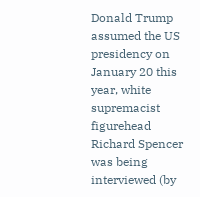Donald Trump assumed the US presidency on January 20 this year, white supremacist figurehead Richard Spencer was being interviewed (by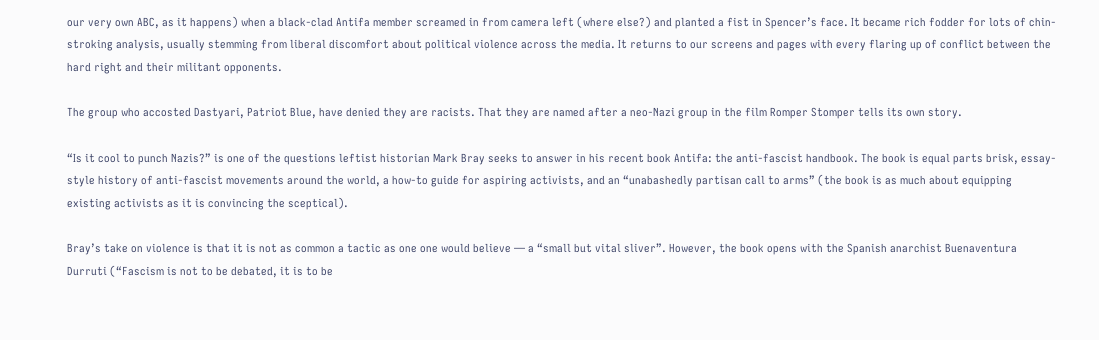our very own ABC, as it happens) when a black-clad Antifa member screamed in from camera left (where else?) and planted a fist in Spencer’s face. It became rich fodder for lots of chin-stroking analysis, usually stemming from liberal discomfort about political violence across the media. It returns to our screens and pages with every flaring up of conflict between the hard right and their militant opponents.

The group who accosted Dastyari, Patriot Blue, have denied they are racists. That they are named after a neo-Nazi group in the film Romper Stomper tells its own story.

“Is it cool to punch Nazis?” is one of the questions leftist historian Mark Bray seeks to answer in his recent book Antifa: the anti-fascist handbook. The book is equal parts brisk, essay-style history of anti-fascist movements around the world, a how-to guide for aspiring activists, and an “unabashedly partisan call to arms” (the book is as much about equipping existing activists as it is convincing the sceptical).

Bray’s take on violence is that it is not as common a tactic as one one would believe — a “small but vital sliver”. However, the book opens with the Spanish anarchist Buenaventura Durruti (“Fascism is not to be debated, it is to be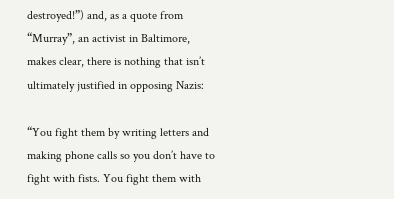destroyed!”) and, as a quote from “Murray”, an activist in Baltimore, makes clear, there is nothing that isn’t ultimately justified in opposing Nazis:

“You fight them by writing letters and making phone calls so you don’t have to fight with fists. You fight them with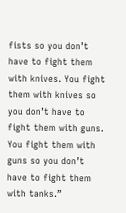fists so you don’t have to fight them with knives. You fight them with knives so you don’t have to fight them with guns. You fight them with guns so you don’t have to fight them with tanks.”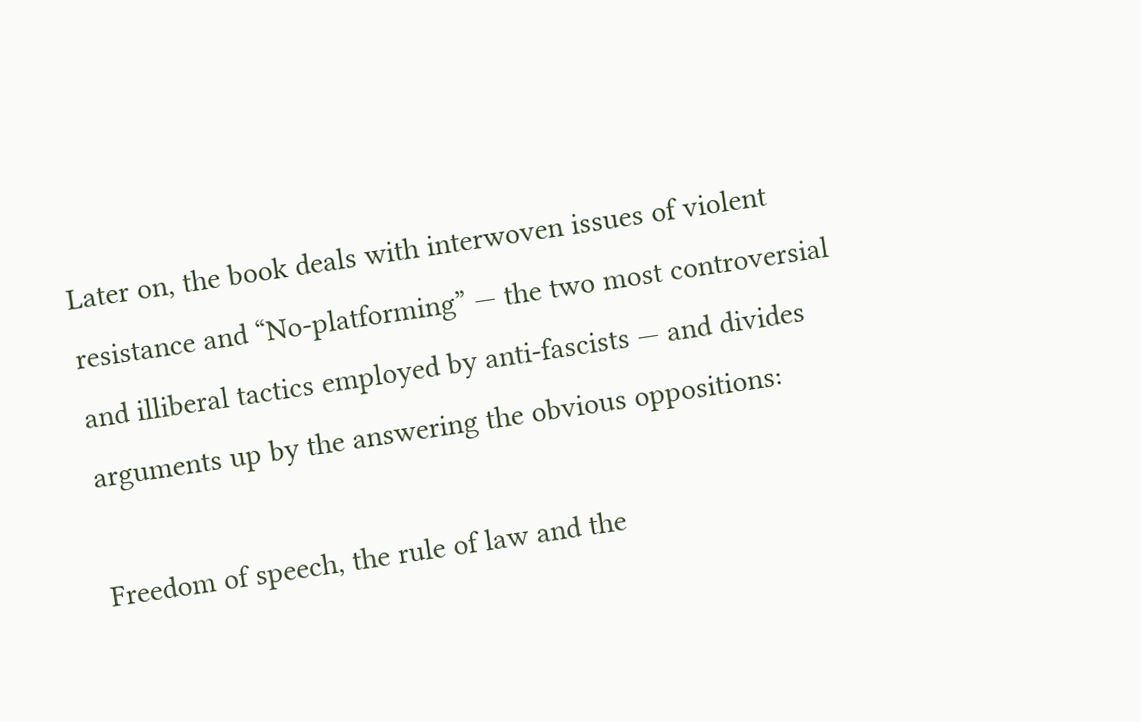Later on, the book deals with interwoven issues of violent resistance and “No-platforming” — the two most controversial and illiberal tactics employed by anti-fascists — and divides arguments up by the answering the obvious oppositions:

Freedom of speech, the rule of law and the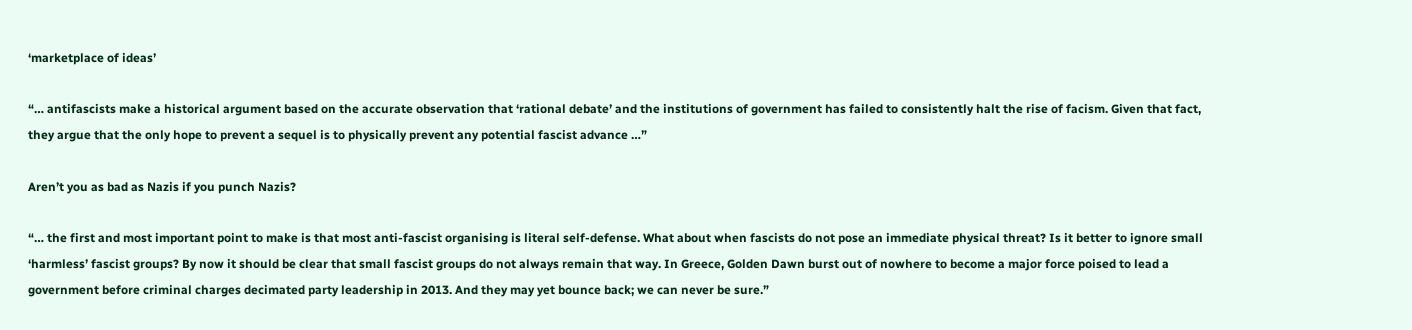‘marketplace of ideas’

“… antifascists make a historical argument based on the accurate observation that ‘rational debate’ and the institutions of government has failed to consistently halt the rise of facism. Given that fact, they argue that the only hope to prevent a sequel is to physically prevent any potential fascist advance …”

Aren’t you as bad as Nazis if you punch Nazis?

“… the first and most important point to make is that most anti-fascist organising is literal self-defense. What about when fascists do not pose an immediate physical threat? Is it better to ignore small ‘harmless’ fascist groups? By now it should be clear that small fascist groups do not always remain that way. In Greece, Golden Dawn burst out of nowhere to become a major force poised to lead a government before criminal charges decimated party leadership in 2013. And they may yet bounce back; we can never be sure.”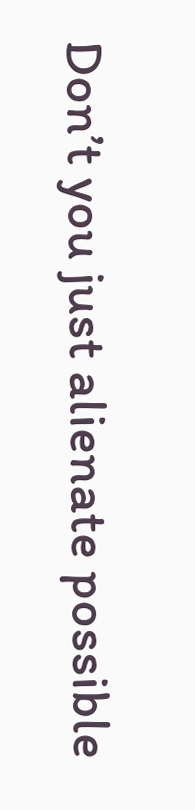Don’t you just alienate possible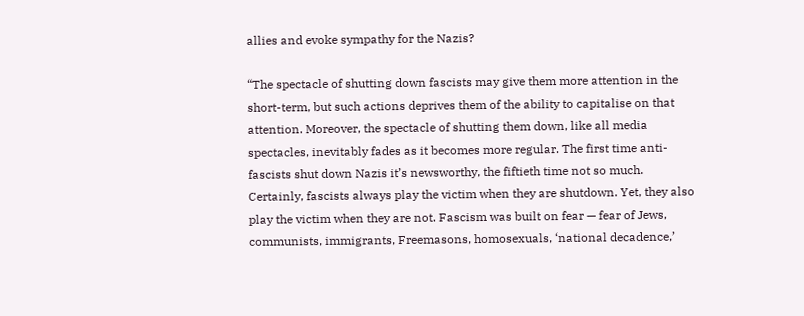allies and evoke sympathy for the Nazis?

“The spectacle of shutting down fascists may give them more attention in the short-term, but such actions deprives them of the ability to capitalise on that attention. Moreover, the spectacle of shutting them down, like all media spectacles, inevitably fades as it becomes more regular. The first time anti-fascists shut down Nazis it’s newsworthy, the fiftieth time not so much. Certainly, fascists always play the victim when they are shutdown. Yet, they also play the victim when they are not. Fascism was built on fear — fear of Jews, communists, immigrants, Freemasons, homosexuals, ‘national decadence,’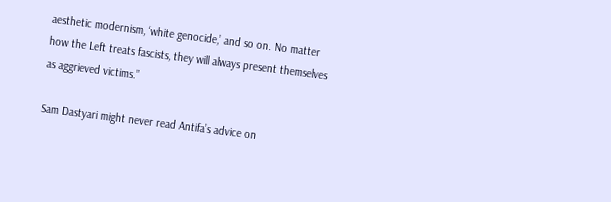aesthetic modernism, ‘white genocide,’ and so on. No matter how the Left treats fascists, they will always present themselves as aggrieved victims.”

Sam Dastyari might never read Antifa’s advice on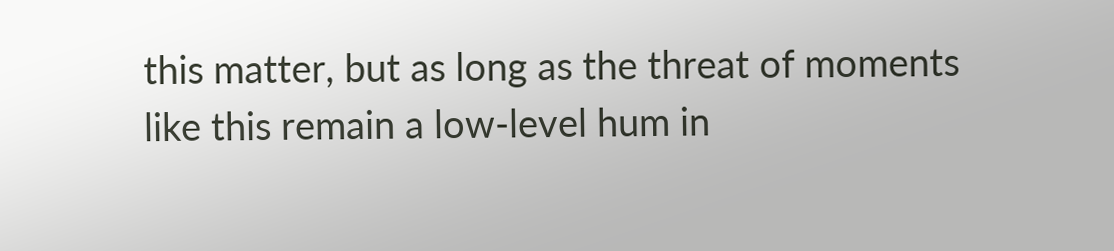this matter, but as long as the threat of moments like this remain a low-level hum in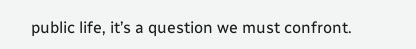public life, it’s a question we must confront.